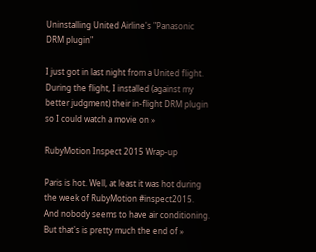Uninstalling United Airline's "Panasonic DRM plugin"

I just got in last night from a United flight. During the flight, I installed (against my better judgment) their in-flight DRM plugin so I could watch a movie on »

RubyMotion Inspect 2015 Wrap-up

Paris is hot. Well, at least it was hot during the week of RubyMotion #inspect2015. And nobody seems to have air conditioning. But that's is pretty much the end of »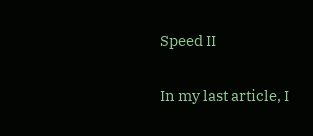Speed II

In my last article, I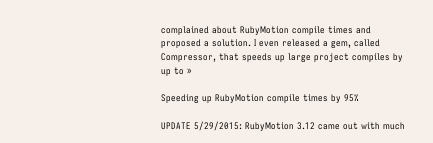complained about RubyMotion compile times and proposed a solution. I even released a gem, called Compressor, that speeds up large project compiles by up to »

Speeding up RubyMotion compile times by 95%

UPDATE 5/29/2015: RubyMotion 3.12 came out with much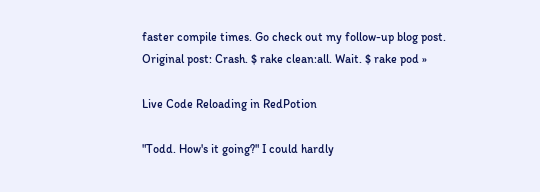faster compile times. Go check out my follow-up blog post. Original post: Crash. $ rake clean:all. Wait. $ rake pod »

Live Code Reloading in RedPotion

"Todd. How's it going?" I could hardly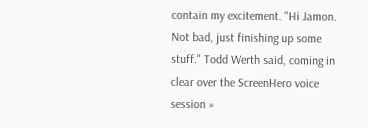contain my excitement. "Hi Jamon. Not bad, just finishing up some stuff." Todd Werth said, coming in clear over the ScreenHero voice session »